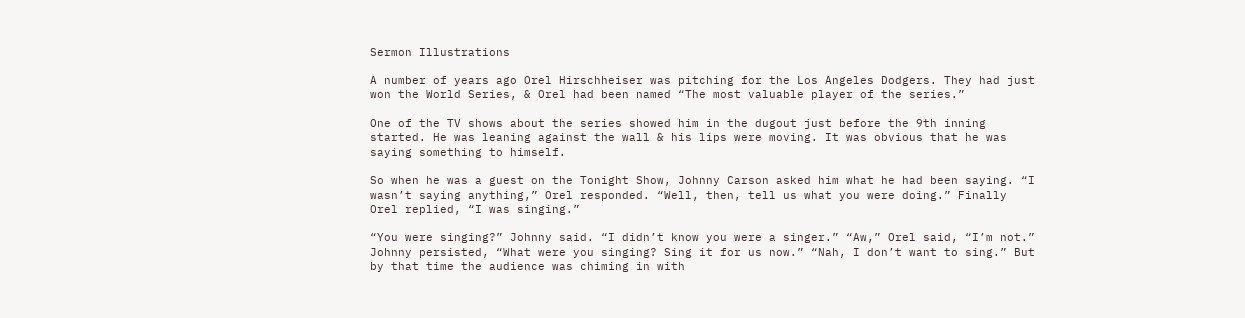Sermon Illustrations

A number of years ago Orel Hirschheiser was pitching for the Los Angeles Dodgers. They had just won the World Series, & Orel had been named “The most valuable player of the series.”

One of the TV shows about the series showed him in the dugout just before the 9th inning started. He was leaning against the wall & his lips were moving. It was obvious that he was saying something to himself.

So when he was a guest on the Tonight Show, Johnny Carson asked him what he had been saying. “I wasn’t saying anything,” Orel responded. “Well, then, tell us what you were doing.” Finally Orel replied, “I was singing.”

“You were singing?” Johnny said. “I didn’t know you were a singer.” “Aw,” Orel said, “I’m not.” Johnny persisted, “What were you singing? Sing it for us now.” “Nah, I don’t want to sing.” But by that time the audience was chiming in with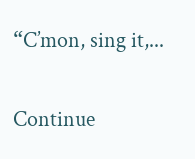“C’mon, sing it,...

Continue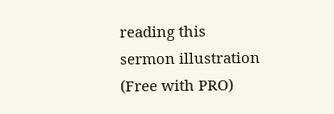reading this sermon illustration (Free with PRO)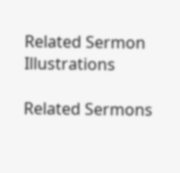Related Sermon Illustrations

Related Sermons